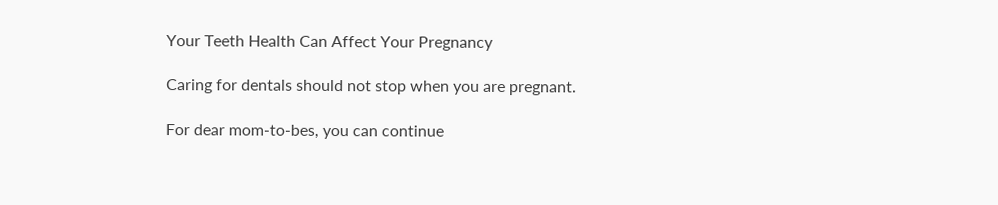Your Teeth Health Can Affect Your Pregnancy

Caring for dentals should not stop when you are pregnant.

For dear mom-to-bes, you can continue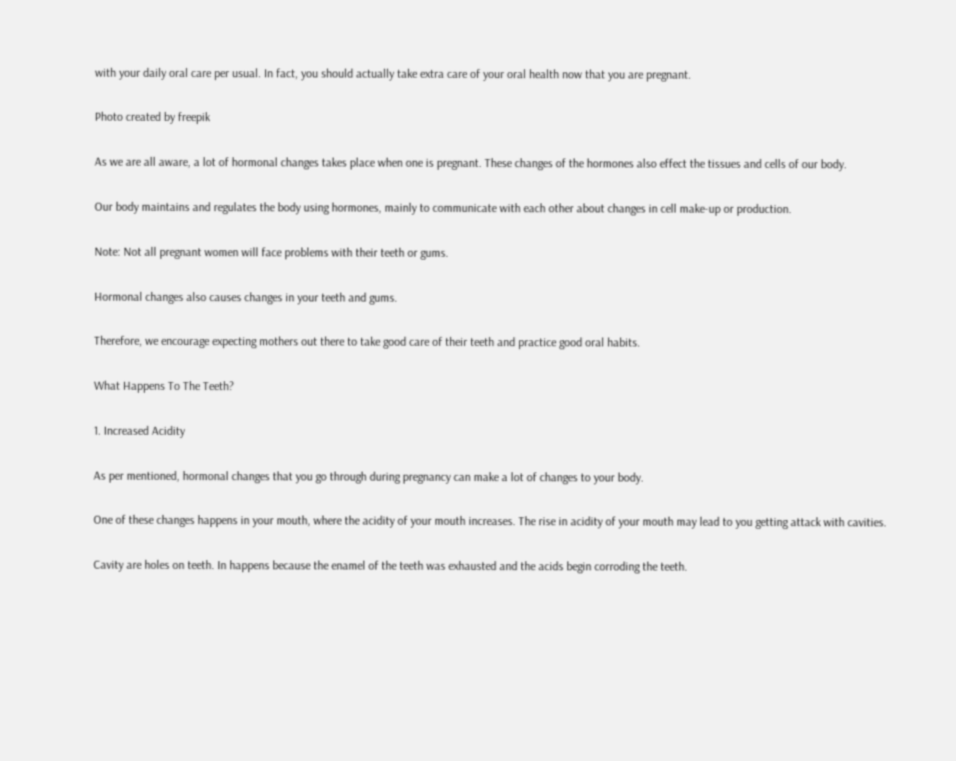with your daily oral care per usual. In fact, you should actually take extra care of your oral health now that you are pregnant.

Photo created by freepik

As we are all aware, a lot of hormonal changes takes place when one is pregnant. These changes of the hormones also effect the tissues and cells of our body.

Our body maintains and regulates the body using hormones, mainly to communicate with each other about changes in cell make-up or production.

Note: Not all pregnant women will face problems with their teeth or gums.

Hormonal changes also causes changes in your teeth and gums.

Therefore, we encourage expecting mothers out there to take good care of their teeth and practice good oral habits.

What Happens To The Teeth?

1. Increased Acidity

As per mentioned, hormonal changes that you go through during pregnancy can make a lot of changes to your body.

One of these changes happens in your mouth, where the acidity of your mouth increases. The rise in acidity of your mouth may lead to you getting attack with cavities.

Cavity are holes on teeth. In happens because the enamel of the teeth was exhausted and the acids begin corroding the teeth.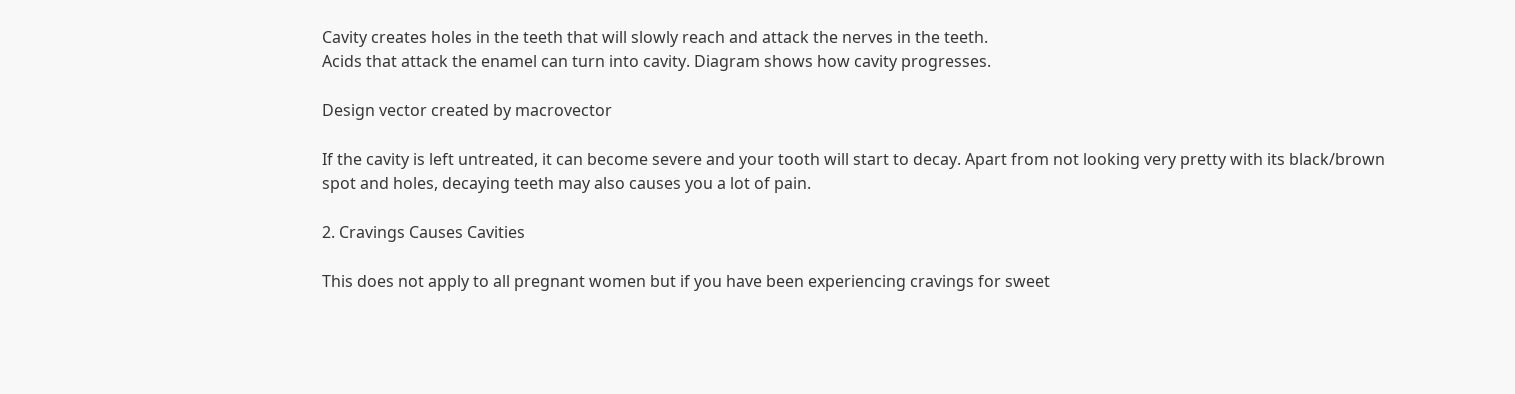Cavity creates holes in the teeth that will slowly reach and attack the nerves in the teeth.
Acids that attack the enamel can turn into cavity. Diagram shows how cavity progresses.

Design vector created by macrovector

If the cavity is left untreated, it can become severe and your tooth will start to decay. Apart from not looking very pretty with its black/brown spot and holes, decaying teeth may also causes you a lot of pain.

2. Cravings Causes Cavities

This does not apply to all pregnant women but if you have been experiencing cravings for sweet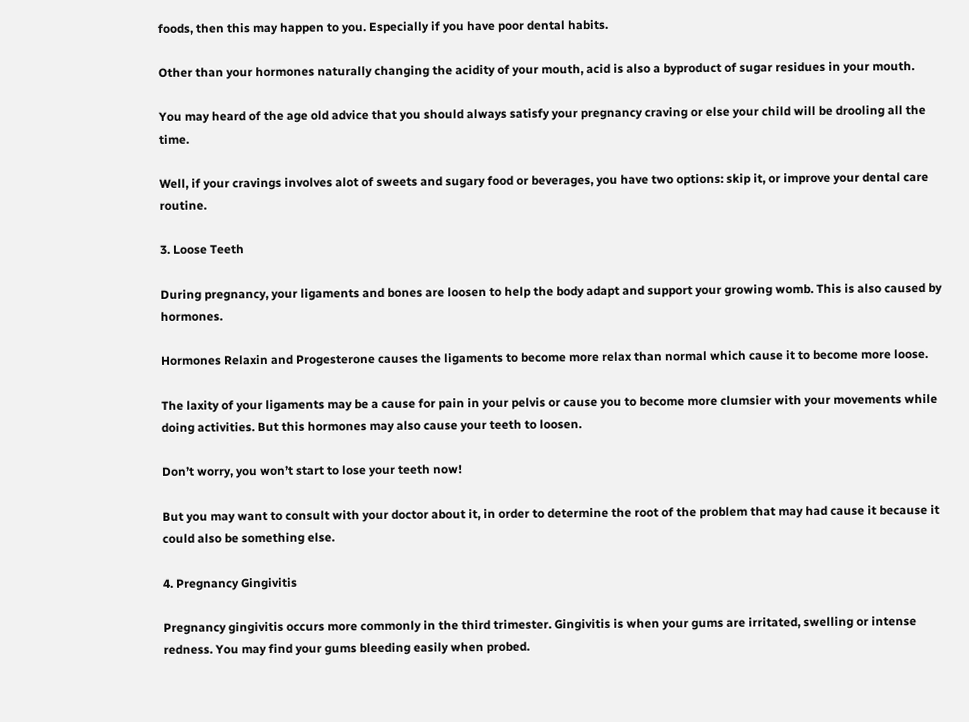foods, then this may happen to you. Especially if you have poor dental habits.

Other than your hormones naturally changing the acidity of your mouth, acid is also a byproduct of sugar residues in your mouth.

You may heard of the age old advice that you should always satisfy your pregnancy craving or else your child will be drooling all the time.

Well, if your cravings involves alot of sweets and sugary food or beverages, you have two options: skip it, or improve your dental care routine.

3. Loose Teeth

During pregnancy, your ligaments and bones are loosen to help the body adapt and support your growing womb. This is also caused by hormones.

Hormones Relaxin and Progesterone causes the ligaments to become more relax than normal which cause it to become more loose.

The laxity of your ligaments may be a cause for pain in your pelvis or cause you to become more clumsier with your movements while doing activities. But this hormones may also cause your teeth to loosen.

Don’t worry, you won’t start to lose your teeth now!

But you may want to consult with your doctor about it, in order to determine the root of the problem that may had cause it because it could also be something else.

4. Pregnancy Gingivitis

Pregnancy gingivitis occurs more commonly in the third trimester. Gingivitis is when your gums are irritated, swelling or intense redness. You may find your gums bleeding easily when probed.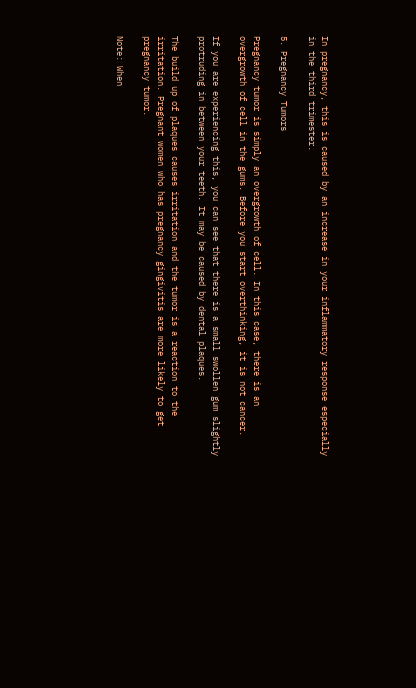In pregnancy, this is caused by an increase in your inflammatory response especially in the third trimester.

5. Pregnancy Tumors

Pregnancy tumor is simply an overgrowth of cell. In this case, there is an overgrowth of cell in the gums. Before you start overthinking, it is not cancer.

If you are experiencing this, you can see that there is a small swollen gum slightly protruding in between your teeth. It may be caused by dental plaques.

The build up of plaques causes irritation and the tumor is a reaction to the irritation. Pregnant women who has pregnancy gingivitis are more likely to get pregnancy tumor.

Note: When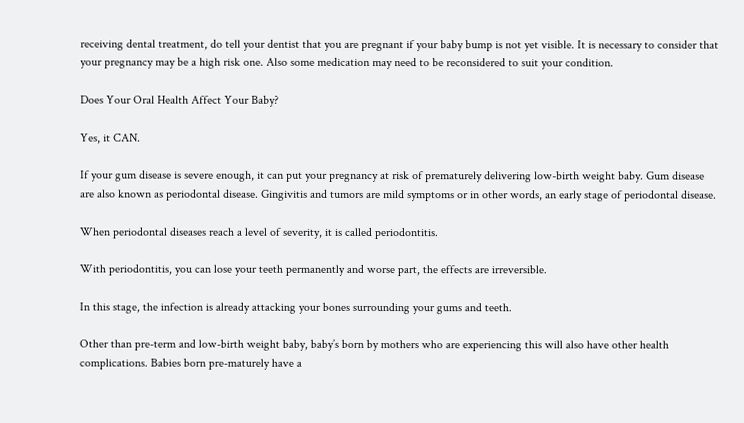receiving dental treatment, do tell your dentist that you are pregnant if your baby bump is not yet visible. It is necessary to consider that your pregnancy may be a high risk one. Also some medication may need to be reconsidered to suit your condition.

Does Your Oral Health Affect Your Baby?

Yes, it CAN.

If your gum disease is severe enough, it can put your pregnancy at risk of prematurely delivering low-birth weight baby. Gum disease are also known as periodontal disease. Gingivitis and tumors are mild symptoms or in other words, an early stage of periodontal disease.

When periodontal diseases reach a level of severity, it is called periodontitis.

With periodontitis, you can lose your teeth permanently and worse part, the effects are irreversible.

In this stage, the infection is already attacking your bones surrounding your gums and teeth.

Other than pre-term and low-birth weight baby, baby’s born by mothers who are experiencing this will also have other health complications. Babies born pre-maturely have a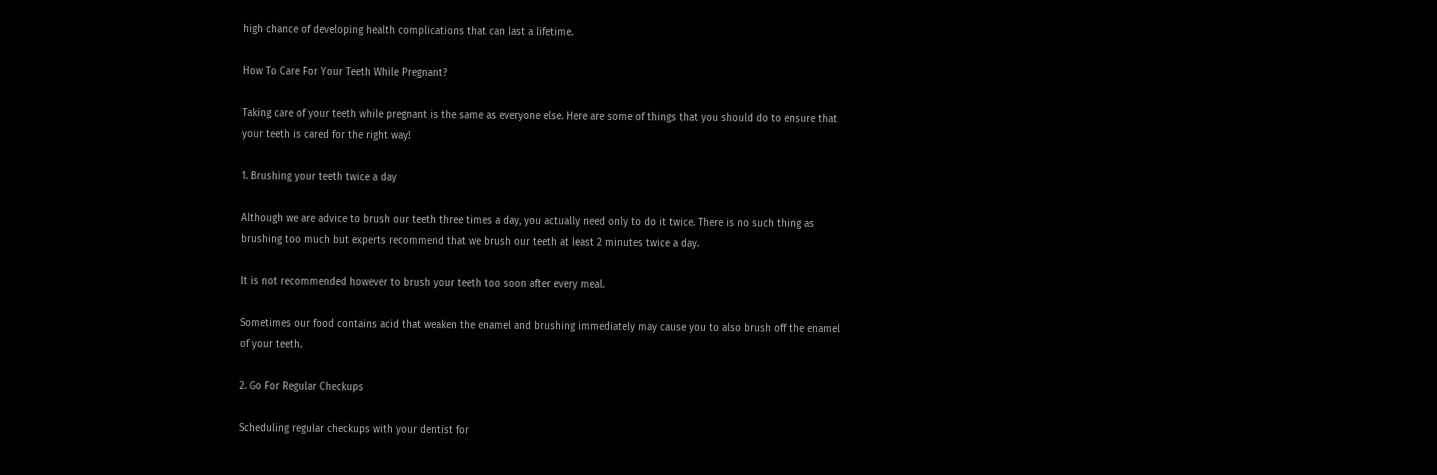high chance of developing health complications that can last a lifetime.

How To Care For Your Teeth While Pregnant?

Taking care of your teeth while pregnant is the same as everyone else. Here are some of things that you should do to ensure that your teeth is cared for the right way!

1. Brushing your teeth twice a day

Although we are advice to brush our teeth three times a day, you actually need only to do it twice. There is no such thing as brushing too much but experts recommend that we brush our teeth at least 2 minutes twice a day.

It is not recommended however to brush your teeth too soon after every meal.

Sometimes our food contains acid that weaken the enamel and brushing immediately may cause you to also brush off the enamel of your teeth.

2. Go For Regular Checkups

Scheduling regular checkups with your dentist for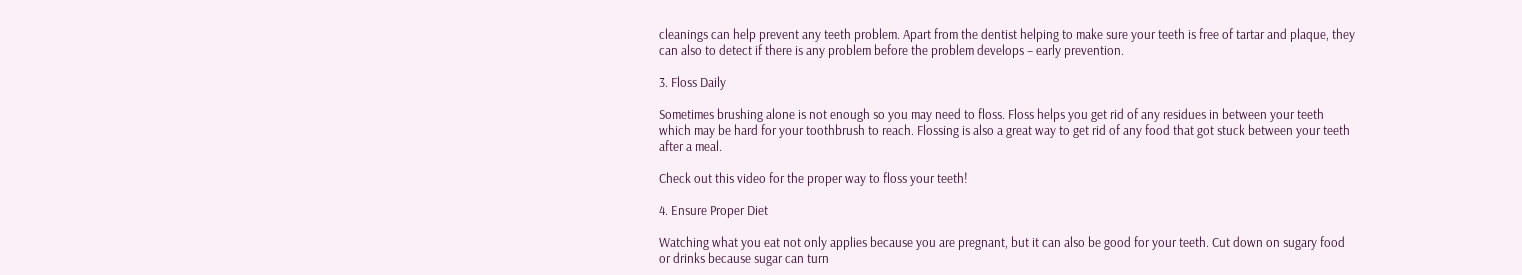cleanings can help prevent any teeth problem. Apart from the dentist helping to make sure your teeth is free of tartar and plaque, they can also to detect if there is any problem before the problem develops – early prevention.

3. Floss Daily

Sometimes brushing alone is not enough so you may need to floss. Floss helps you get rid of any residues in between your teeth which may be hard for your toothbrush to reach. Flossing is also a great way to get rid of any food that got stuck between your teeth after a meal.

Check out this video for the proper way to floss your teeth!

4. Ensure Proper Diet

Watching what you eat not only applies because you are pregnant, but it can also be good for your teeth. Cut down on sugary food or drinks because sugar can turn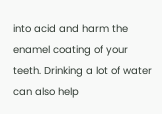into acid and harm the enamel coating of your teeth. Drinking a lot of water can also help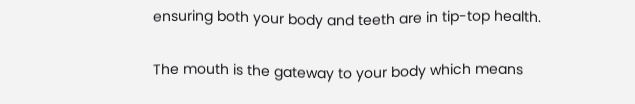ensuring both your body and teeth are in tip-top health.

The mouth is the gateway to your body which means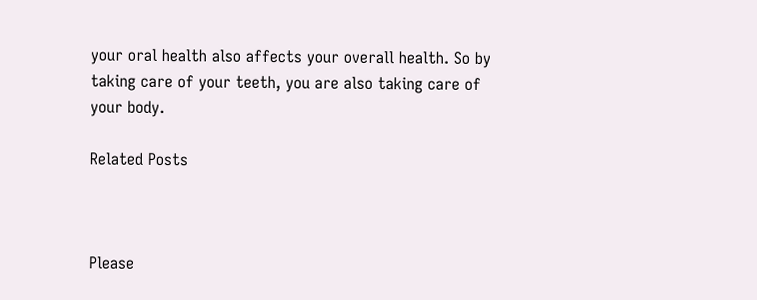your oral health also affects your overall health. So by taking care of your teeth, you are also taking care of your body.

Related Posts



Please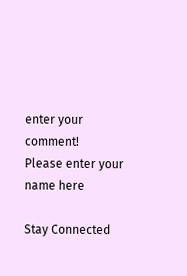enter your comment!
Please enter your name here

Stay Connected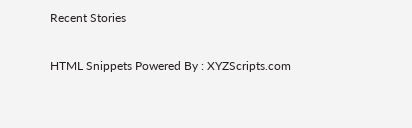Recent Stories

HTML Snippets Powered By : XYZScripts.com